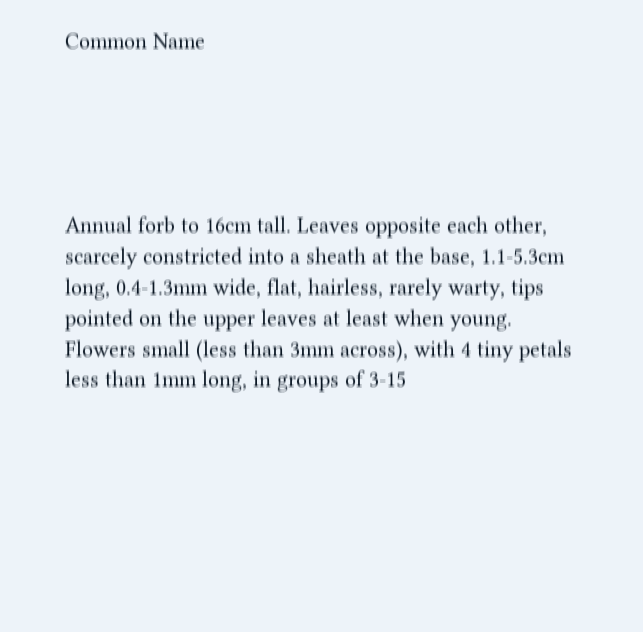Common Name





Annual forb to 16cm tall. Leaves opposite each other, scarcely constricted into a sheath at the base, 1.1-5.3cm long, 0.4-1.3mm wide, flat, hairless, rarely warty, tips pointed on the upper leaves at least when young. Flowers small (less than 3mm across), with 4 tiny petals less than 1mm long, in groups of 3-15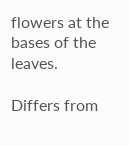flowers at the bases of the leaves.

Differs from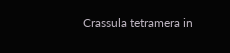Crassula tetramera in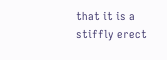that it is a stiffly erect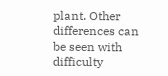plant. Other differences can be seen with difficulty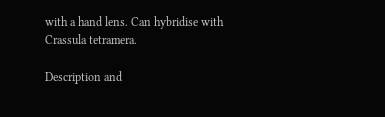with a hand lens. Can hybridise with Crassula tetramera.

Description and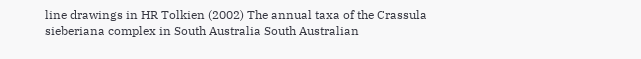line drawings in HR Tolkien (2002) The annual taxa of the Crassula sieberiana complex in South Australia South Australian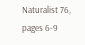Naturalist 76, pages 6-9